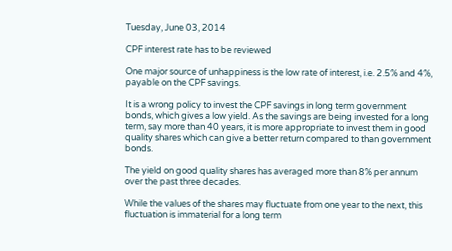Tuesday, June 03, 2014

CPF interest rate has to be reviewed

One major source of unhappiness is the low rate of interest, i.e. 2.5% and 4%, payable on the CPF savings.

It is a wrong policy to invest the CPF savings in long term government bonds, which gives a low yield. As the savings are being invested for a long term, say more than 40 years, it is more appropriate to invest them in good quality shares which can give a better return compared to than government bonds.

The yield on good quality shares has averaged more than 8% per annum over the past three decades.

While the values of the shares may fluctuate from one year to the next, this fluctuation is immaterial for a long term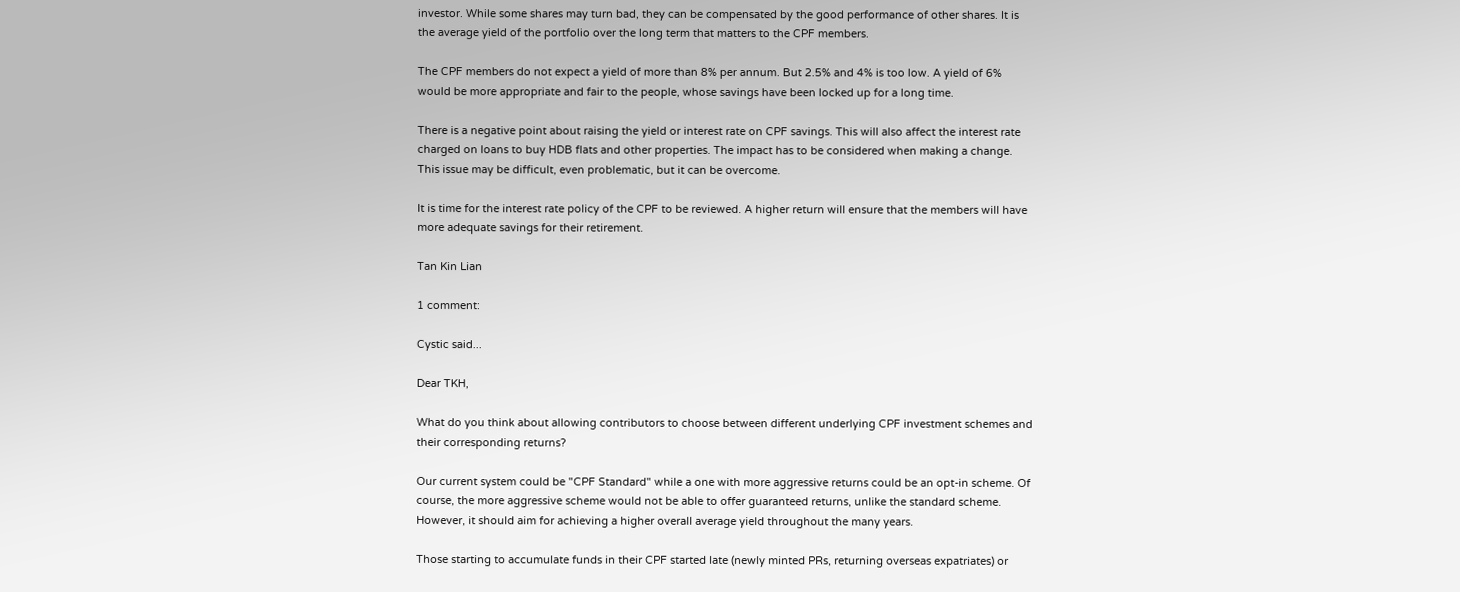investor. While some shares may turn bad, they can be compensated by the good performance of other shares. It is the average yield of the portfolio over the long term that matters to the CPF members.

The CPF members do not expect a yield of more than 8% per annum. But 2.5% and 4% is too low. A yield of 6% would be more appropriate and fair to the people, whose savings have been locked up for a long time.

There is a negative point about raising the yield or interest rate on CPF savings. This will also affect the interest rate charged on loans to buy HDB flats and other properties. The impact has to be considered when making a change. This issue may be difficult, even problematic, but it can be overcome.

It is time for the interest rate policy of the CPF to be reviewed. A higher return will ensure that the members will have more adequate savings for their retirement.

Tan Kin Lian

1 comment:

Cystic said...

Dear TKH,

What do you think about allowing contributors to choose between different underlying CPF investment schemes and their corresponding returns?

Our current system could be "CPF Standard" while a one with more aggressive returns could be an opt-in scheme. Of course, the more aggressive scheme would not be able to offer guaranteed returns, unlike the standard scheme. However, it should aim for achieving a higher overall average yield throughout the many years.

Those starting to accumulate funds in their CPF started late (newly minted PRs, returning overseas expatriates) or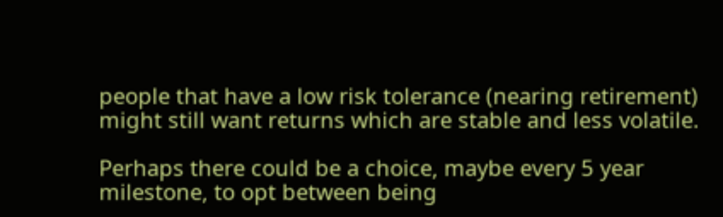people that have a low risk tolerance (nearing retirement) might still want returns which are stable and less volatile.

Perhaps there could be a choice, maybe every 5 year milestone, to opt between being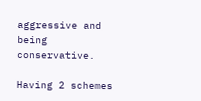aggressive and being conservative.

Having 2 schemes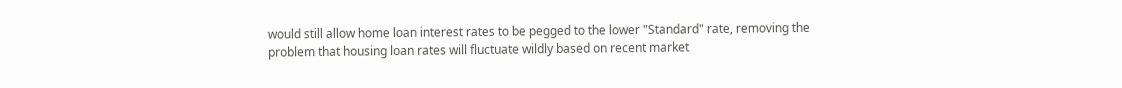would still allow home loan interest rates to be pegged to the lower "Standard" rate, removing the problem that housing loan rates will fluctuate wildly based on recent market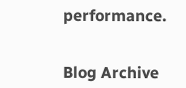performance.


Blog Archive